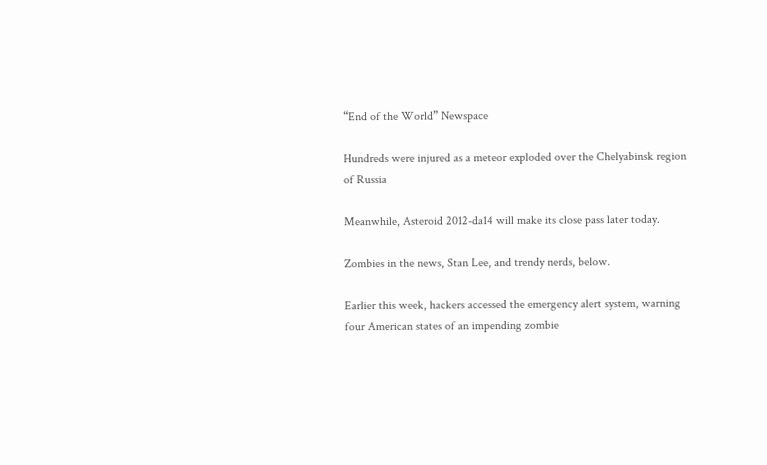“End of the World” Newspace

Hundreds were injured as a meteor exploded over the Chelyabinsk region of Russia

Meanwhile, Asteroid 2012-da14 will make its close pass later today.

Zombies in the news, Stan Lee, and trendy nerds, below.

Earlier this week, hackers accessed the emergency alert system, warning four American states of an impending zombie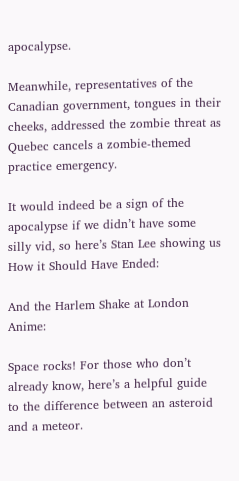apocalypse.

Meanwhile, representatives of the Canadian government, tongues in their cheeks, addressed the zombie threat as Quebec cancels a zombie-themed practice emergency.

It would indeed be a sign of the apocalypse if we didn’t have some silly vid, so here’s Stan Lee showing us How it Should Have Ended:

And the Harlem Shake at London Anime:

Space rocks! For those who don’t already know, here’s a helpful guide to the difference between an asteroid and a meteor.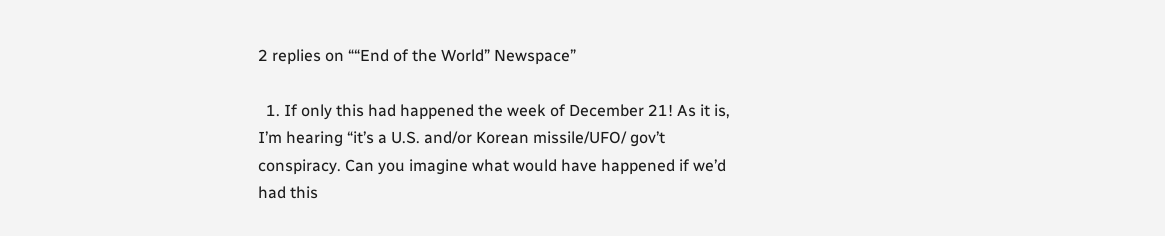2 replies on ““End of the World” Newspace”

  1. If only this had happened the week of December 21! As it is, I’m hearing “it’s a U.S. and/or Korean missile/UFO/ gov’t conspiracy. Can you imagine what would have happened if we’d had this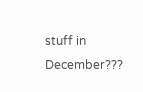stuff in December???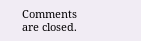Comments are closed.